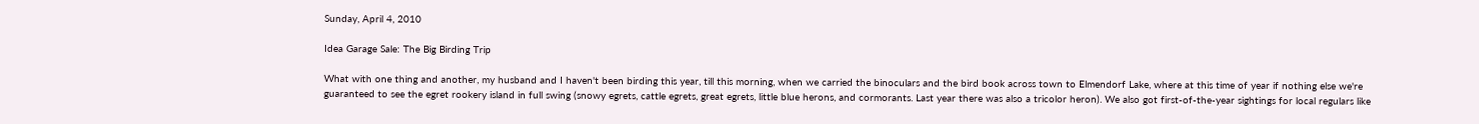Sunday, April 4, 2010

Idea Garage Sale: The Big Birding Trip

What with one thing and another, my husband and I haven't been birding this year, till this morning, when we carried the binoculars and the bird book across town to Elmendorf Lake, where at this time of year if nothing else we're guaranteed to see the egret rookery island in full swing (snowy egrets, cattle egrets, great egrets, little blue herons, and cormorants. Last year there was also a tricolor heron). We also got first-of-the-year sightings for local regulars like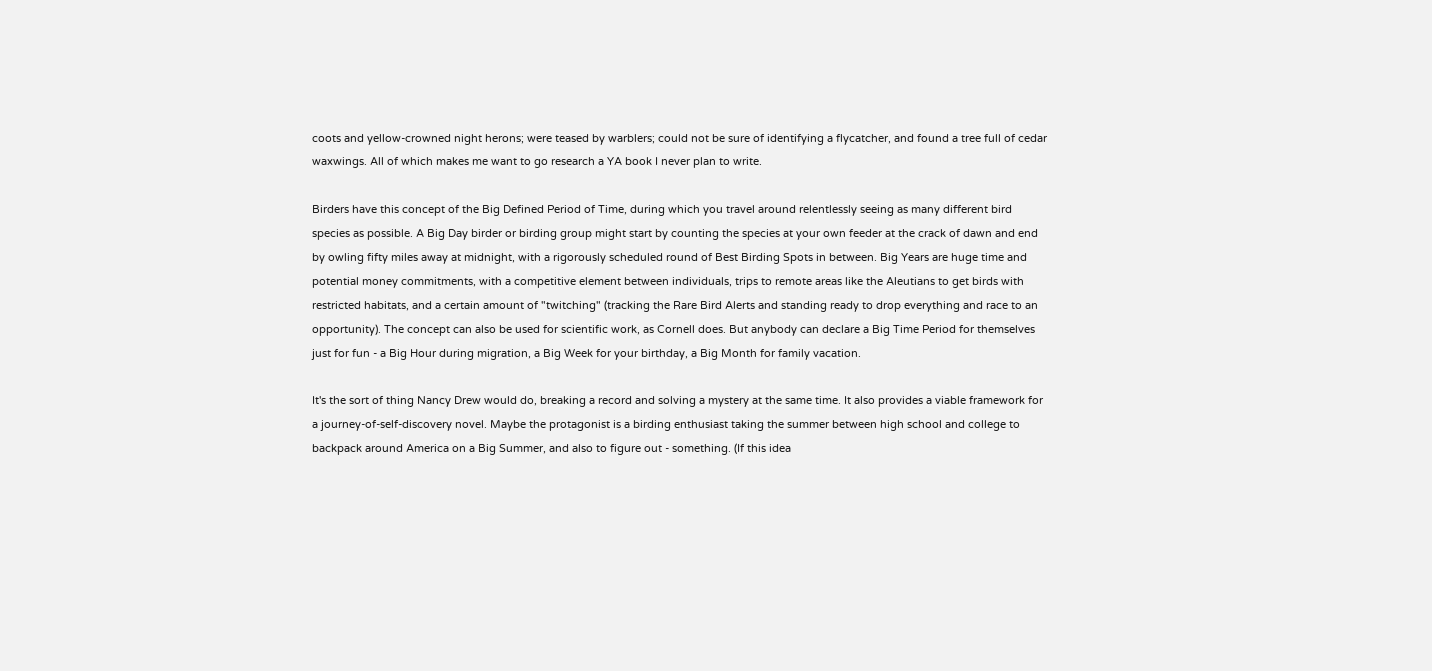coots and yellow-crowned night herons; were teased by warblers; could not be sure of identifying a flycatcher, and found a tree full of cedar waxwings. All of which makes me want to go research a YA book I never plan to write.

Birders have this concept of the Big Defined Period of Time, during which you travel around relentlessly seeing as many different bird species as possible. A Big Day birder or birding group might start by counting the species at your own feeder at the crack of dawn and end by owling fifty miles away at midnight, with a rigorously scheduled round of Best Birding Spots in between. Big Years are huge time and potential money commitments, with a competitive element between individuals, trips to remote areas like the Aleutians to get birds with restricted habitats, and a certain amount of "twitching" (tracking the Rare Bird Alerts and standing ready to drop everything and race to an opportunity). The concept can also be used for scientific work, as Cornell does. But anybody can declare a Big Time Period for themselves just for fun - a Big Hour during migration, a Big Week for your birthday, a Big Month for family vacation.

It's the sort of thing Nancy Drew would do, breaking a record and solving a mystery at the same time. It also provides a viable framework for a journey-of-self-discovery novel. Maybe the protagonist is a birding enthusiast taking the summer between high school and college to backpack around America on a Big Summer, and also to figure out - something. (If this idea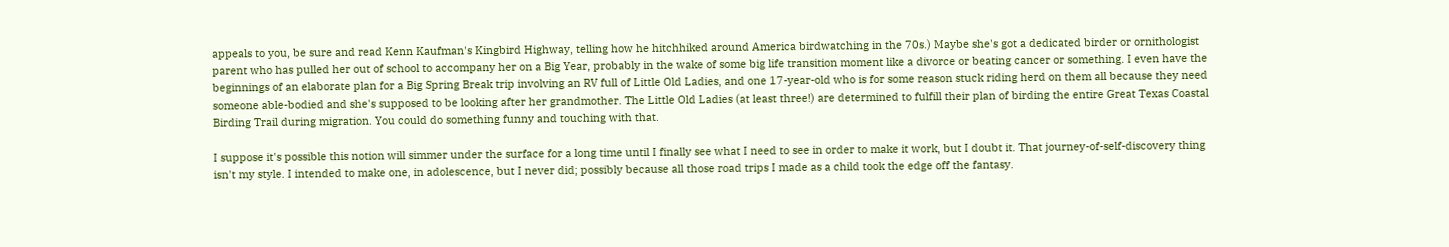appeals to you, be sure and read Kenn Kaufman's Kingbird Highway, telling how he hitchhiked around America birdwatching in the 70s.) Maybe she's got a dedicated birder or ornithologist parent who has pulled her out of school to accompany her on a Big Year, probably in the wake of some big life transition moment like a divorce or beating cancer or something. I even have the beginnings of an elaborate plan for a Big Spring Break trip involving an RV full of Little Old Ladies, and one 17-year-old who is for some reason stuck riding herd on them all because they need someone able-bodied and she's supposed to be looking after her grandmother. The Little Old Ladies (at least three!) are determined to fulfill their plan of birding the entire Great Texas Coastal Birding Trail during migration. You could do something funny and touching with that.

I suppose it's possible this notion will simmer under the surface for a long time until I finally see what I need to see in order to make it work, but I doubt it. That journey-of-self-discovery thing isn't my style. I intended to make one, in adolescence, but I never did; possibly because all those road trips I made as a child took the edge off the fantasy.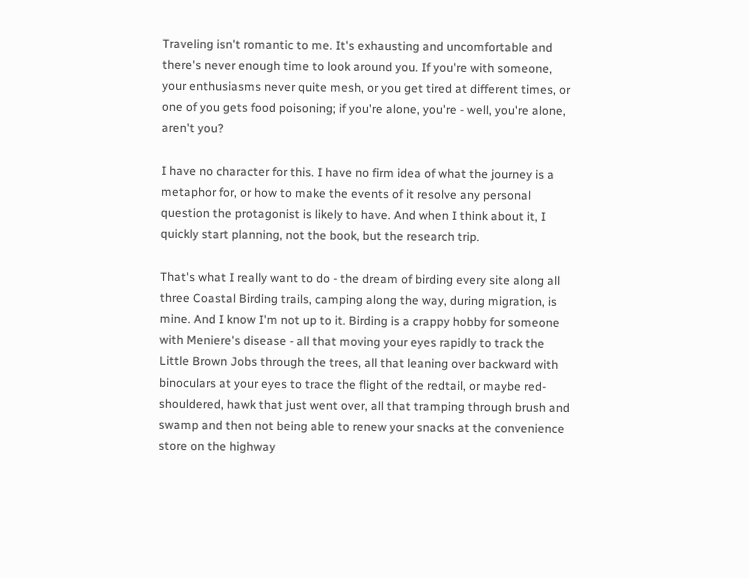Traveling isn't romantic to me. It's exhausting and uncomfortable and there's never enough time to look around you. If you're with someone, your enthusiasms never quite mesh, or you get tired at different times, or one of you gets food poisoning; if you're alone, you're - well, you're alone, aren't you?

I have no character for this. I have no firm idea of what the journey is a metaphor for, or how to make the events of it resolve any personal question the protagonist is likely to have. And when I think about it, I quickly start planning, not the book, but the research trip.

That's what I really want to do - the dream of birding every site along all three Coastal Birding trails, camping along the way, during migration, is mine. And I know I'm not up to it. Birding is a crappy hobby for someone with Meniere's disease - all that moving your eyes rapidly to track the Little Brown Jobs through the trees, all that leaning over backward with binoculars at your eyes to trace the flight of the redtail, or maybe red-shouldered, hawk that just went over, all that tramping through brush and swamp and then not being able to renew your snacks at the convenience store on the highway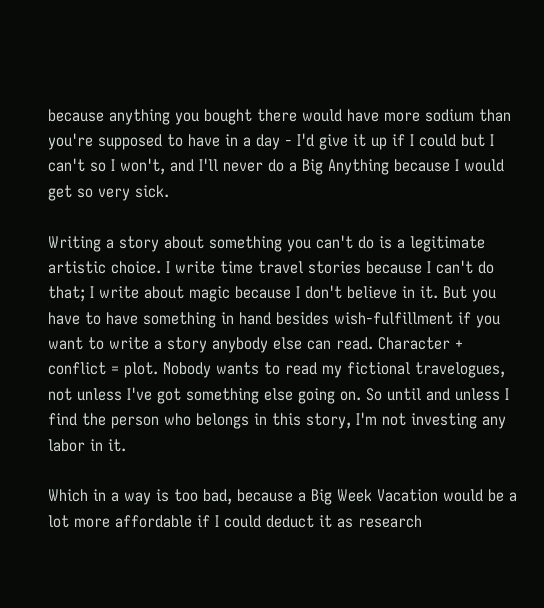because anything you bought there would have more sodium than you're supposed to have in a day - I'd give it up if I could but I can't so I won't, and I'll never do a Big Anything because I would get so very sick.

Writing a story about something you can't do is a legitimate artistic choice. I write time travel stories because I can't do that; I write about magic because I don't believe in it. But you have to have something in hand besides wish-fulfillment if you want to write a story anybody else can read. Character + conflict = plot. Nobody wants to read my fictional travelogues, not unless I've got something else going on. So until and unless I find the person who belongs in this story, I'm not investing any labor in it.

Which in a way is too bad, because a Big Week Vacation would be a lot more affordable if I could deduct it as research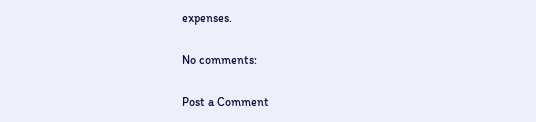expenses.

No comments:

Post a Comment